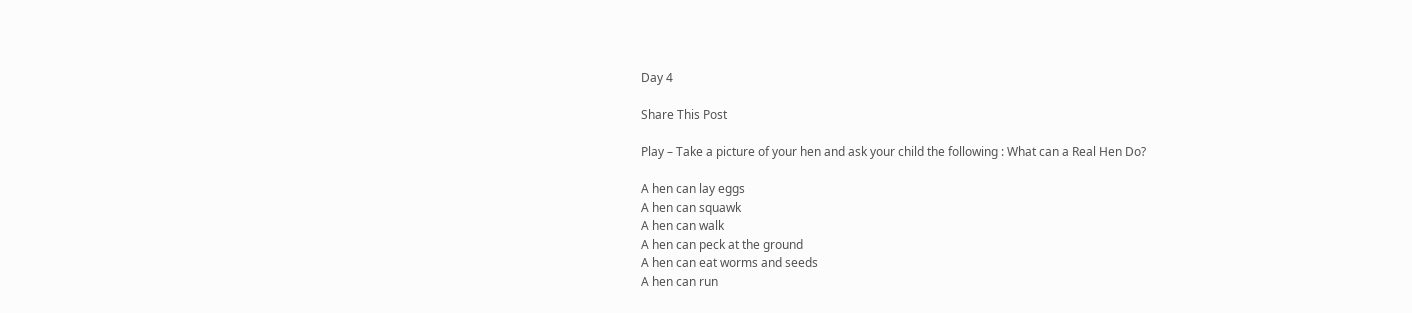Day 4

Share This Post

Play – Take a picture of your hen and ask your child the following : What can a Real Hen Do?

A hen can lay eggs
A hen can squawk
A hen can walk
A hen can peck at the ground
A hen can eat worms and seeds
A hen can run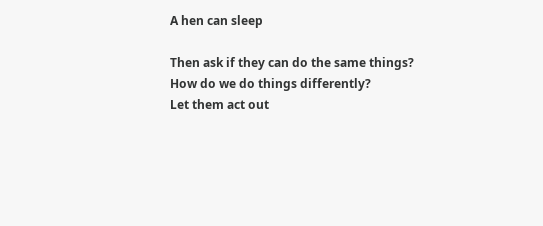A hen can sleep

Then ask if they can do the same things?
How do we do things differently?
Let them act out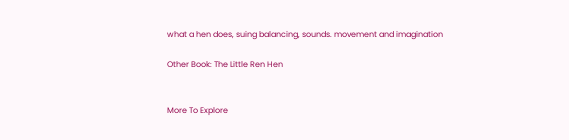what a hen does, suing balancing, sounds. movement and imagination

Other Book: The Little Ren Hen


More To Explore